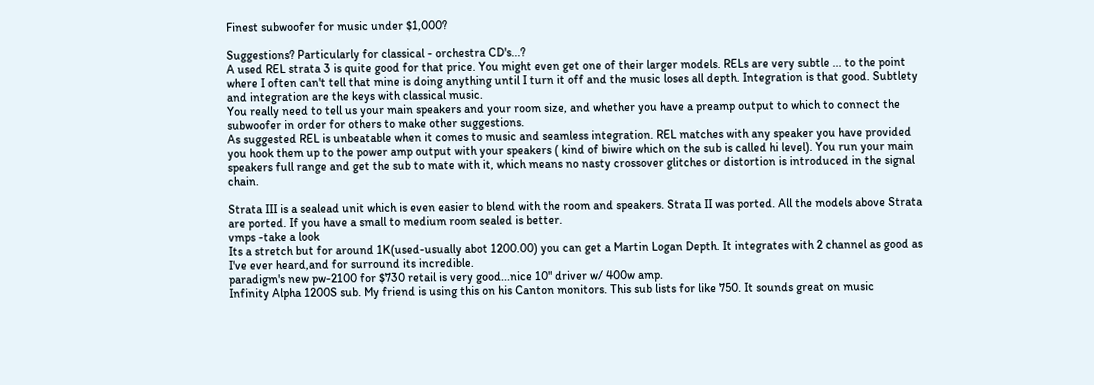Finest subwoofer for music under $1,000?

Suggestions? Particularly for classical - orchestra CD's...?
A used REL strata 3 is quite good for that price. You might even get one of their larger models. RELs are very subtle ... to the point where I often can't tell that mine is doing anything until I turn it off and the music loses all depth. Integration is that good. Subtlety and integration are the keys with classical music.
You really need to tell us your main speakers and your room size, and whether you have a preamp output to which to connect the subwoofer in order for others to make other suggestions.
As suggested REL is unbeatable when it comes to music and seamless integration. REL matches with any speaker you have provided you hook them up to the power amp output with your speakers ( kind of biwire which on the sub is called hi level). You run your main speakers full range and get the sub to mate with it, which means no nasty crossover glitches or distortion is introduced in the signal chain.

Strata III is a sealead unit which is even easier to blend with the room and speakers. Strata II was ported. All the models above Strata are ported. If you have a small to medium room sealed is better.
vmps -take a look
Its a stretch but for around 1K(used-usually abot 1200.00) you can get a Martin Logan Depth. It integrates with 2 channel as good as I've ever heard,and for surround its incredible.
paradigm's new pw-2100 for $730 retail is very good...nice 10" driver w/ 400w amp.
Infinity Alpha 1200S sub. My friend is using this on his Canton monitors. This sub lists for like 750. It sounds great on music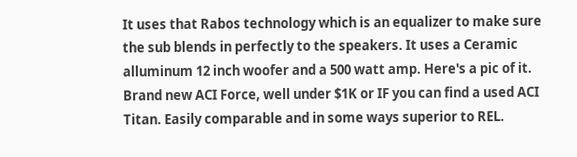It uses that Rabos technology which is an equalizer to make sure the sub blends in perfectly to the speakers. It uses a Ceramic alluminum 12 inch woofer and a 500 watt amp. Here's a pic of it.
Brand new ACI Force, well under $1K or IF you can find a used ACI Titan. Easily comparable and in some ways superior to REL.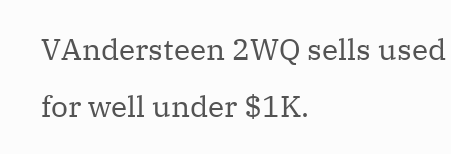VAndersteen 2WQ sells used for well under $1K.